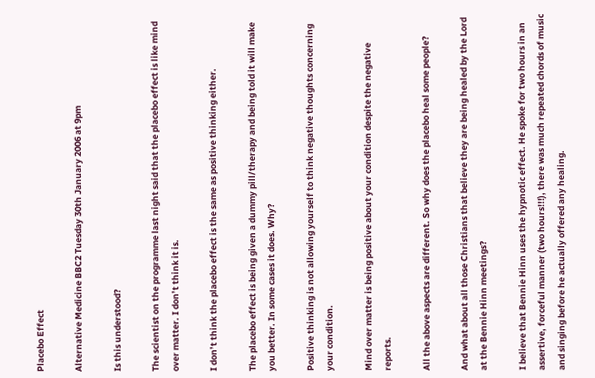Placebo Effect

Alternative Medicine BBC2 Tuesday 30th January 2006 at 9pm

Is this understood?

The scientist on the programme last night said that the placebo effect is like mind over matter. I don’t think it is.

I don’t think the placebo effect is the same as positive thinking either.

The placebo effect is being given a dummy pill/therapy and being told it will make you better. In some cases it does. Why?

Positive thinking is not allowing yourself to think negative thoughts concerning your condition.

Mind over matter is being positive about your condition despite the negative reports.

All the above aspects are different. So why does the placebo heal some people?

And what about all those Christians that believe they are being healed by the Lord at the Bennie Hinn meetings?

I believe that Bennie Hinn uses the hypnotic effect. He spoke for two hours in an assertive, forceful manner (two hours!!!), there was much repeated chords of music and singing before he actually offered any healing.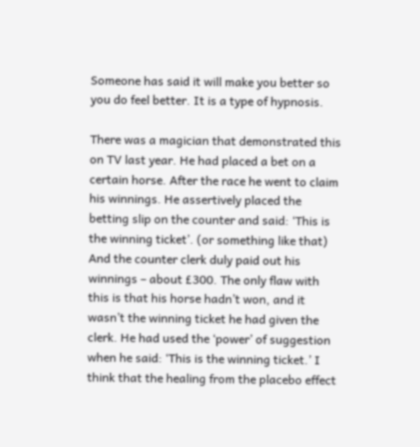Someone has said it will make you better so you do feel better. It is a type of hypnosis.

There was a magician that demonstrated this on TV last year. He had placed a bet on a certain horse. After the race he went to claim his winnings. He assertively placed the betting slip on the counter and said: ‘This is the winning ticket’. (or something like that) And the counter clerk duly paid out his winnings – about £300. The only flaw with this is that his horse hadn’t won, and it wasn’t the winning ticket he had given the clerk. He had used the ‘power’ of suggestion when he said: ‘This is the winning ticket.’ I think that the healing from the placebo effect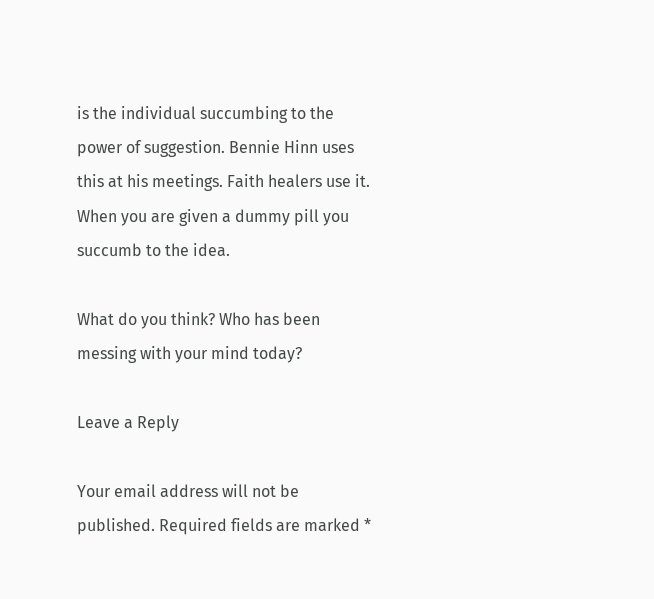is the individual succumbing to the power of suggestion. Bennie Hinn uses this at his meetings. Faith healers use it. When you are given a dummy pill you succumb to the idea.

What do you think? Who has been messing with your mind today?

Leave a Reply

Your email address will not be published. Required fields are marked *